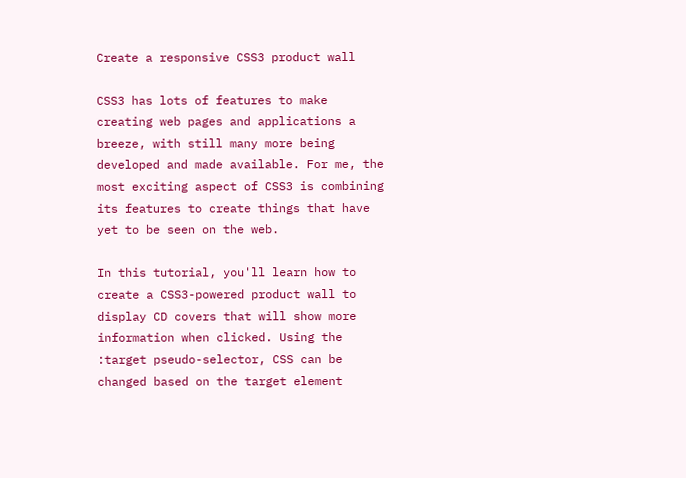Create a responsive CSS3 product wall

CSS3 has lots of features to make creating web pages and applications a breeze, with still many more being developed and made available. For me, the most exciting aspect of CSS3 is combining its features to create things that have yet to be seen on the web.

In this tutorial, you'll learn how to create a CSS3-powered product wall to display CD covers that will show more information when clicked. Using the :target pseudo-selector, CSS can be changed based on the target element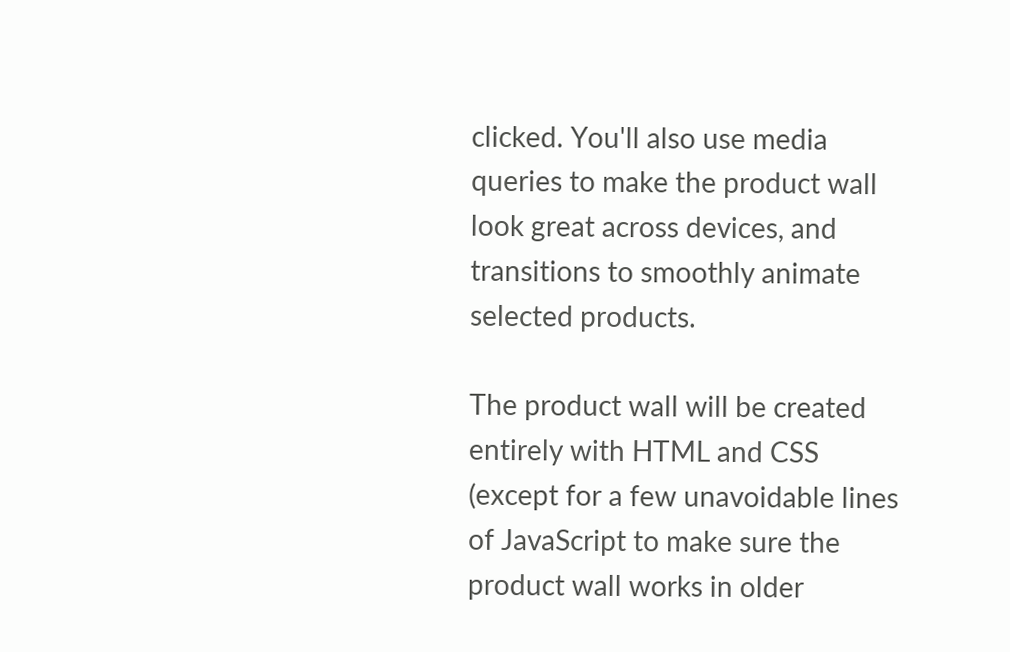clicked. You'll also use media queries to make the product wall look great across devices, and transitions to smoothly animate selected products.

The product wall will be created entirely with HTML and CSS (except for a few unavoidable lines of JavaScript to make sure the product wall works in older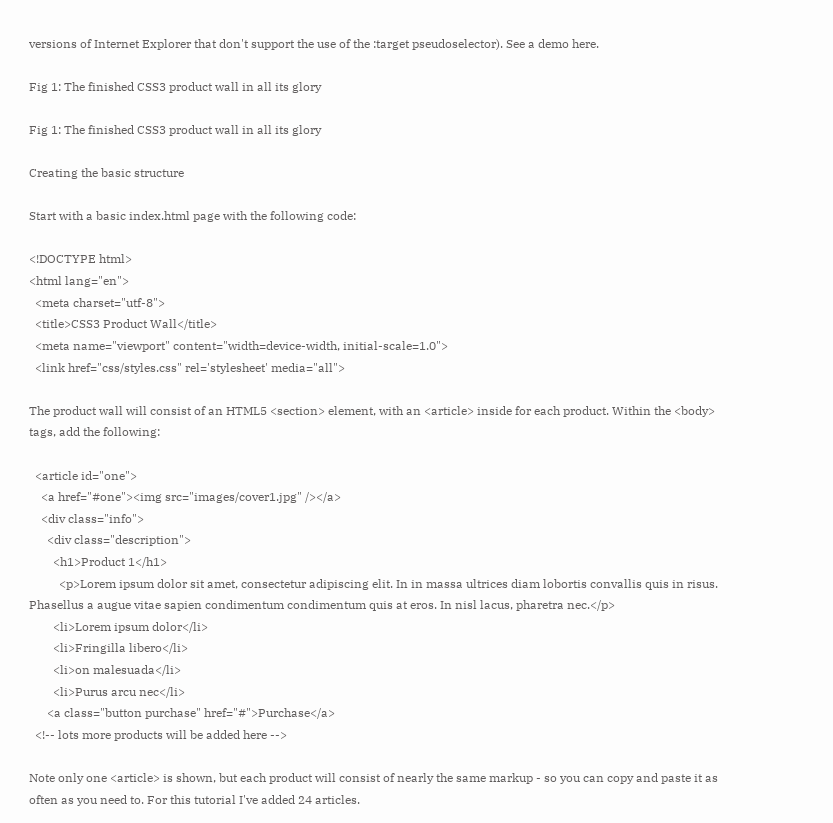versions of Internet Explorer that don't support the use of the :target pseudoselector). See a demo here.

Fig 1: The finished CSS3 product wall in all its glory

Fig 1: The finished CSS3 product wall in all its glory

Creating the basic structure

Start with a basic index.html page with the following code:

<!DOCTYPE html>
<html lang="en">
  <meta charset="utf-8">
  <title>CSS3 Product Wall</title>
  <meta name="viewport" content="width=device-width, initial-scale=1.0">
  <link href="css/styles.css" rel='stylesheet' media="all">

The product wall will consist of an HTML5 <section> element, with an <article> inside for each product. Within the <body> tags, add the following:

  <article id="one">
    <a href="#one"><img src="images/cover1.jpg" /></a>
    <div class="info">
      <div class="description">
        <h1>Product 1</h1>
          <p>Lorem ipsum dolor sit amet, consectetur adipiscing elit. In in massa ultrices diam lobortis convallis quis in risus. Phasellus a augue vitae sapien condimentum condimentum quis at eros. In nisl lacus, pharetra nec.</p>
        <li>Lorem ipsum dolor</li>
        <li>Fringilla libero</li>
        <li>on malesuada</li>
        <li>Purus arcu nec</li>
      <a class="button purchase" href="#">Purchase</a>
  <!-- lots more products will be added here -->

Note only one <article> is shown, but each product will consist of nearly the same markup - so you can copy and paste it as often as you need to. For this tutorial I've added 24 articles.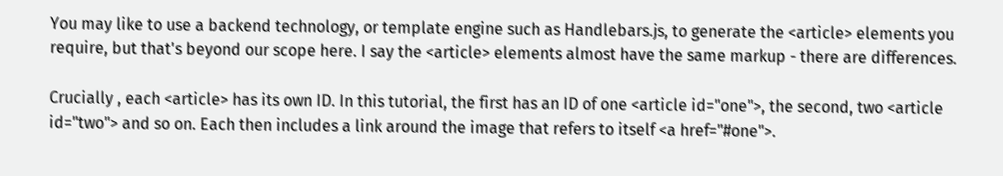You may like to use a backend technology, or template engine such as Handlebars.js, to generate the <article> elements you require, but that's beyond our scope here. I say the <article> elements almost have the same markup - there are differences.

Crucially , each <article> has its own ID. In this tutorial, the first has an ID of one <article id="one">, the second, two <article id="two"> and so on. Each then includes a link around the image that refers to itself <a href="#one">.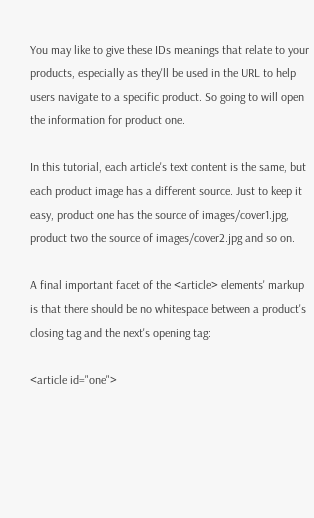You may like to give these IDs meanings that relate to your products, especially as they'll be used in the URL to help users navigate to a specific product. So going to will open the information for product one.

In this tutorial, each article's text content is the same, but each product image has a different source. Just to keep it easy, product one has the source of images/cover1.jpg, product two the source of images/cover2.jpg and so on.

A final important facet of the <article> elements' markup is that there should be no whitespace between a product's closing tag and the next's opening tag:

<article id="one">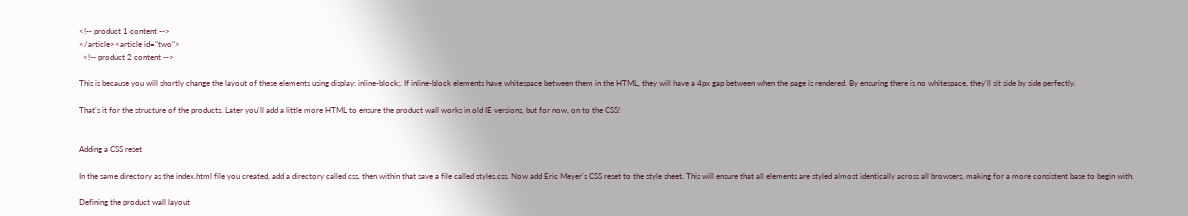<!-- product 1 content -->
</article><article id="two">
  <!-- product 2 content -->

This is because you will shortly change the layout of these elements using display: inline-block;. If inline-block elements have whitespace between them in the HTML, they will have a 4px gap between when the page is rendered. By ensuring there is no whitespace, they'll sit side by side perfectly.

That's it for the structure of the products. Later you'll add a little more HTML to ensure the product wall works in old IE versions, but for now, on to the CSS!


Adding a CSS reset

In the same directory as the index.html file you created, add a directory called css, then within that save a file called styles.css. Now add Eric Meyer's CSS reset to the style sheet. This will ensure that all elements are styled almost identically across all browsers, making for a more consistent base to begin with.

Defining the product wall layout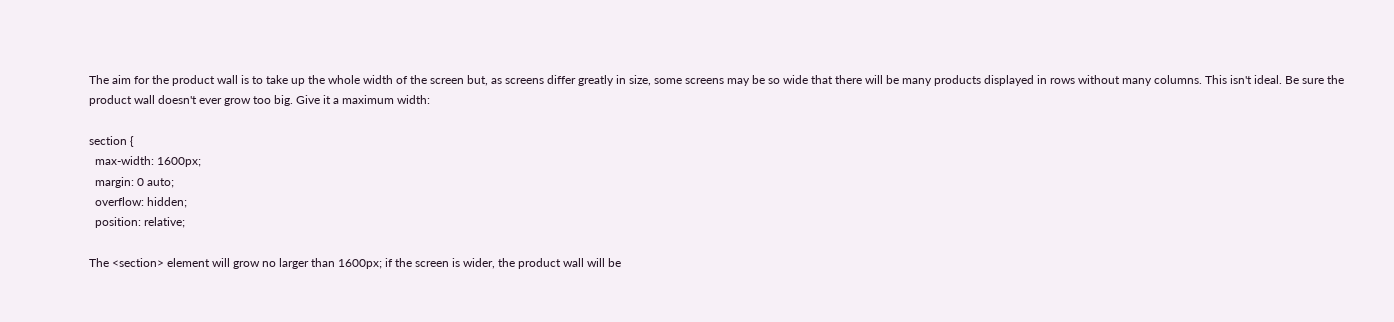The aim for the product wall is to take up the whole width of the screen but, as screens differ greatly in size, some screens may be so wide that there will be many products displayed in rows without many columns. This isn't ideal. Be sure the product wall doesn't ever grow too big. Give it a maximum width:

section {
  max-width: 1600px;
  margin: 0 auto;
  overflow: hidden;
  position: relative;

The <section> element will grow no larger than 1600px; if the screen is wider, the product wall will be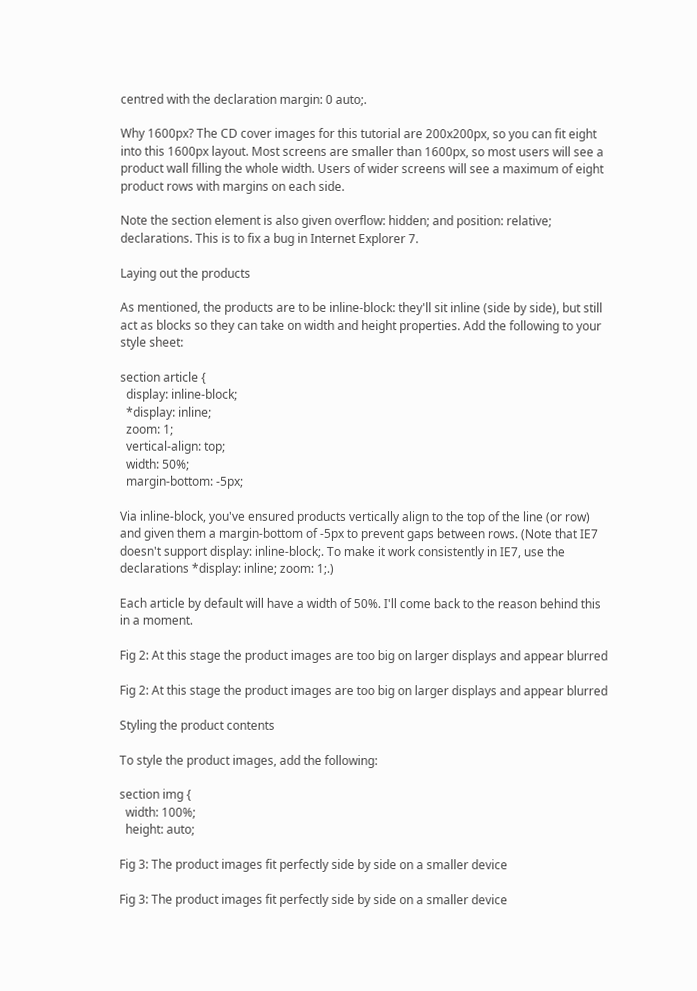centred with the declaration margin: 0 auto;.

Why 1600px? The CD cover images for this tutorial are 200x200px, so you can fit eight into this 1600px layout. Most screens are smaller than 1600px, so most users will see a product wall filling the whole width. Users of wider screens will see a maximum of eight product rows with margins on each side.

Note the section element is also given overflow: hidden; and position: relative; declarations. This is to fix a bug in Internet Explorer 7.

Laying out the products

As mentioned, the products are to be inline-block: they'll sit inline (side by side), but still act as blocks so they can take on width and height properties. Add the following to your style sheet:

section article {
  display: inline-block;
  *display: inline;
  zoom: 1;
  vertical-align: top;
  width: 50%;
  margin-bottom: -5px;

Via inline-block, you've ensured products vertically align to the top of the line (or row) and given them a margin-bottom of -5px to prevent gaps between rows. (Note that IE7 doesn't support display: inline-block;. To make it work consistently in IE7, use the declarations *display: inline; zoom: 1;.)

Each article by default will have a width of 50%. I'll come back to the reason behind this in a moment.

Fig 2: At this stage the product images are too big on larger displays and appear blurred

Fig 2: At this stage the product images are too big on larger displays and appear blurred

Styling the product contents

To style the product images, add the following:

section img {
  width: 100%;
  height: auto;

Fig 3: The product images fit perfectly side by side on a smaller device

Fig 3: The product images fit perfectly side by side on a smaller device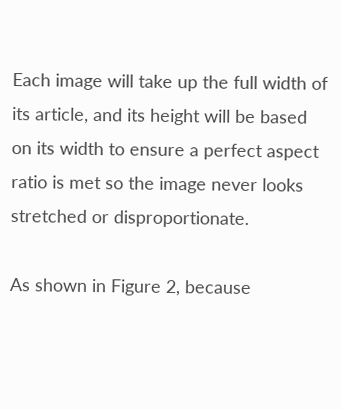Each image will take up the full width of its article, and its height will be based on its width to ensure a perfect aspect ratio is met so the image never looks stretched or disproportionate.

As shown in Figure 2, because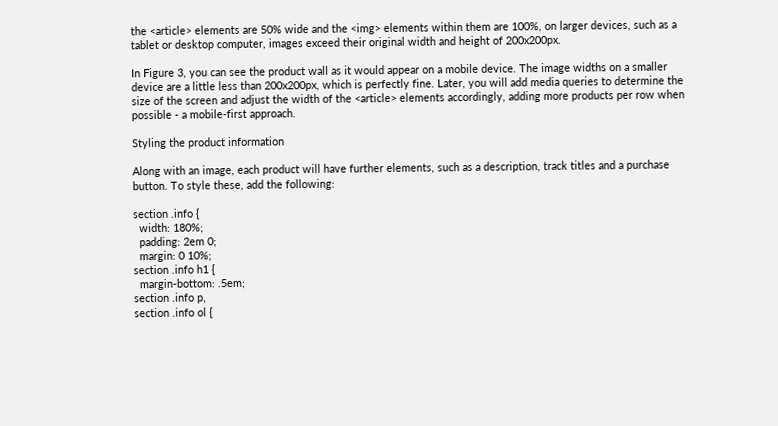the <article> elements are 50% wide and the <img> elements within them are 100%, on larger devices, such as a tablet or desktop computer, images exceed their original width and height of 200x200px.

In Figure 3, you can see the product wall as it would appear on a mobile device. The image widths on a smaller device are a little less than 200x200px, which is perfectly fine. Later, you will add media queries to determine the size of the screen and adjust the width of the <article> elements accordingly, adding more products per row when possible - a mobile-first approach.

Styling the product information

Along with an image, each product will have further elements, such as a description, track titles and a purchase button. To style these, add the following:

section .info {
  width: 180%;
  padding: 2em 0;
  margin: 0 10%;
section .info h1 {
  margin-bottom: .5em;
section .info p,
section .info ol {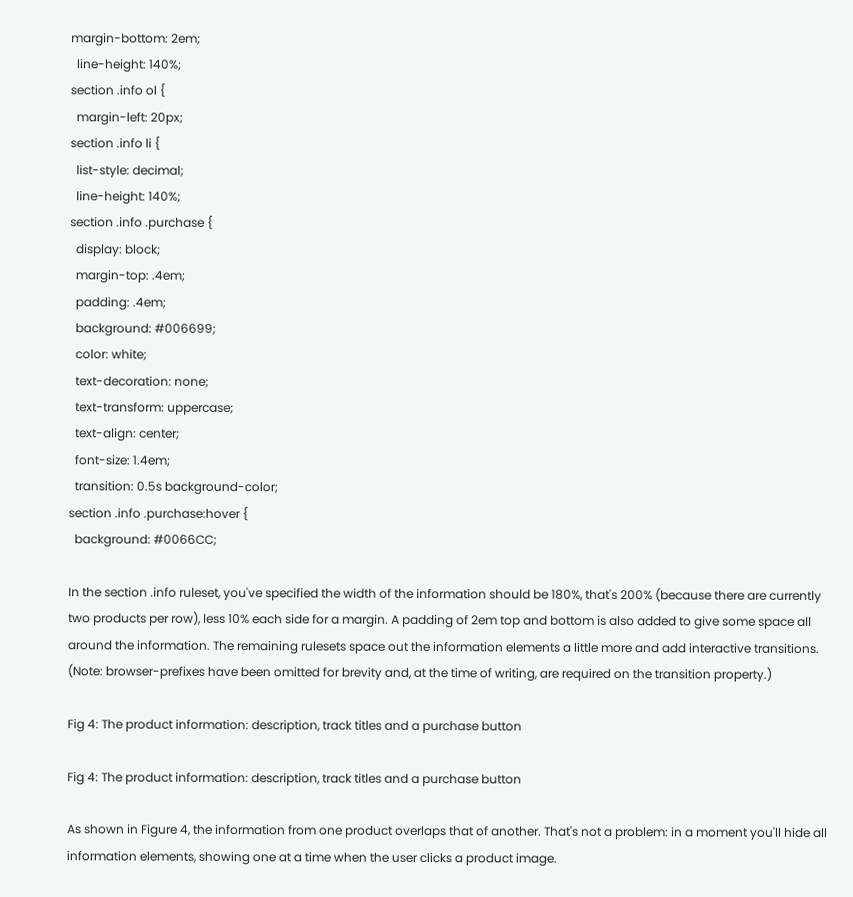margin-bottom: 2em;
  line-height: 140%;
section .info ol {
  margin-left: 20px;
section .info li {
  list-style: decimal;
  line-height: 140%;
section .info .purchase {
  display: block;
  margin-top: .4em;
  padding: .4em;
  background: #006699;
  color: white;
  text-decoration: none;
  text-transform: uppercase;
  text-align: center;
  font-size: 1.4em;
  transition: 0.5s background-color;
section .info .purchase:hover {
  background: #0066CC;

In the section .info ruleset, you've specified the width of the information should be 180%, that's 200% (because there are currently two products per row), less 10% each side for a margin. A padding of 2em top and bottom is also added to give some space all around the information. The remaining rulesets space out the information elements a little more and add interactive transitions. (Note: browser-prefixes have been omitted for brevity and, at the time of writing, are required on the transition property.)

Fig 4: The product information: description, track titles and a purchase button

Fig 4: The product information: description, track titles and a purchase button

As shown in Figure 4, the information from one product overlaps that of another. That's not a problem: in a moment you'll hide all information elements, showing one at a time when the user clicks a product image.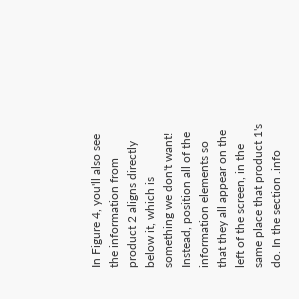In Figure 4, you'll also see the information from product 2 aligns directly below it, which is something we don't want! Instead, position all of the information elements so that they all appear on the left of the screen, in the same place that product 1's do. In the section .info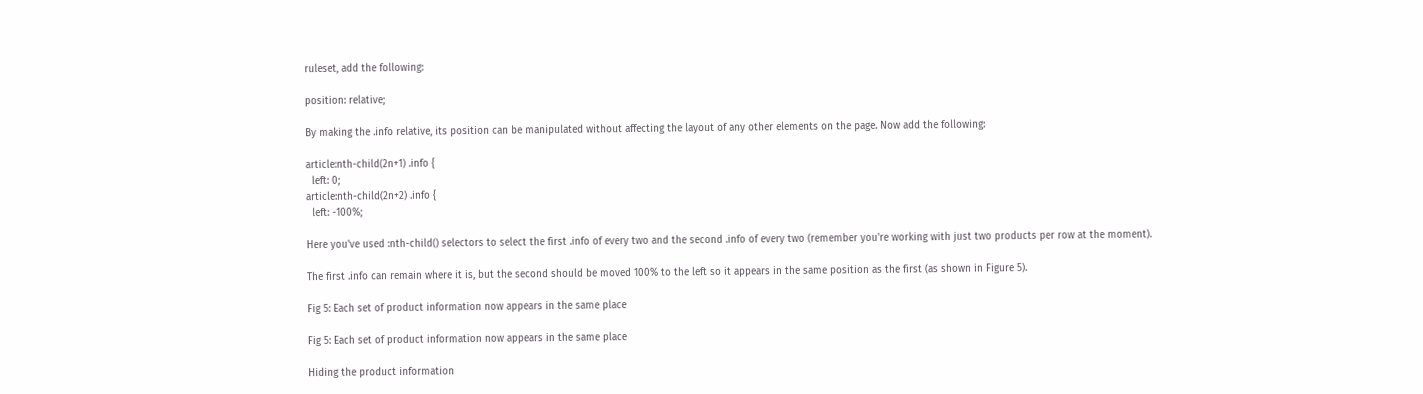ruleset, add the following:

position: relative;

By making the .info relative, its position can be manipulated without affecting the layout of any other elements on the page. Now add the following:

article:nth-child(2n+1) .info {
  left: 0;
article:nth-child(2n+2) .info {
  left: -100%;

Here you've used :nth-child() selectors to select the first .info of every two and the second .info of every two (remember you're working with just two products per row at the moment).

The first .info can remain where it is, but the second should be moved 100% to the left so it appears in the same position as the first (as shown in Figure 5).

Fig 5: Each set of product information now appears in the same place

Fig 5: Each set of product information now appears in the same place

Hiding the product information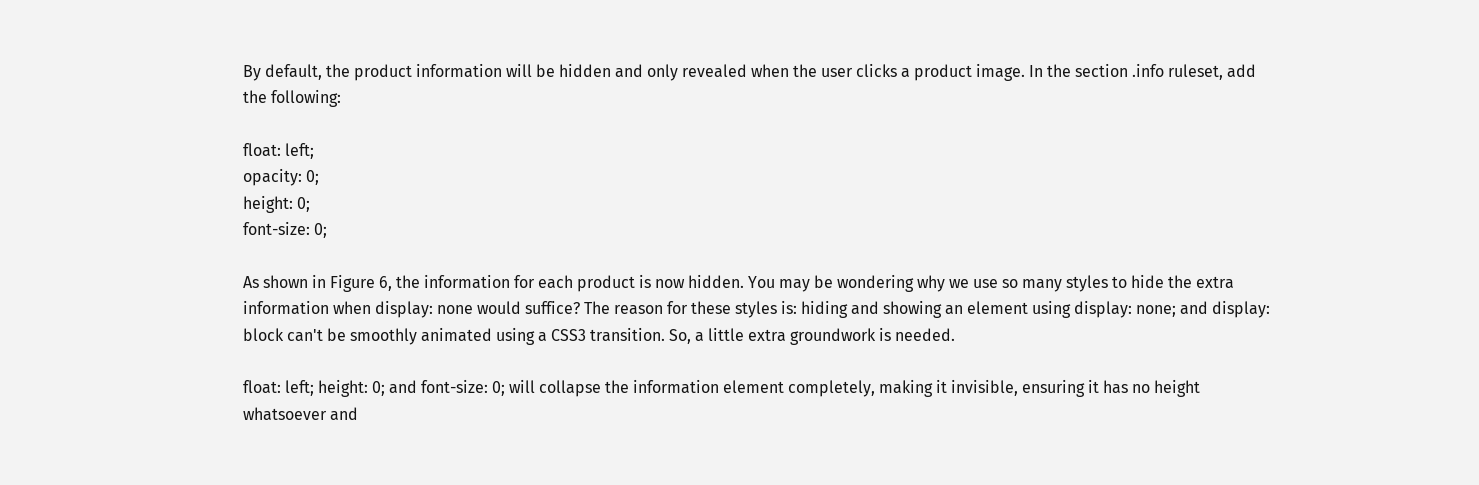By default, the product information will be hidden and only revealed when the user clicks a product image. In the section .info ruleset, add the following:

float: left;
opacity: 0;
height: 0;
font-size: 0;

As shown in Figure 6, the information for each product is now hidden. You may be wondering why we use so many styles to hide the extra information when display: none would suffice? The reason for these styles is: hiding and showing an element using display: none; and display: block can't be smoothly animated using a CSS3 transition. So, a little extra groundwork is needed.

float: left; height: 0; and font-size: 0; will collapse the information element completely, making it invisible, ensuring it has no height whatsoever and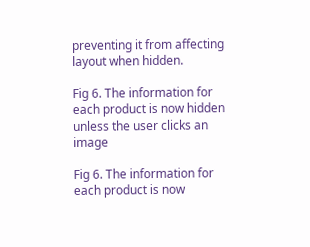preventing it from affecting layout when hidden.

Fig 6. The information for each product is now hidden unless the user clicks an image

Fig 6. The information for each product is now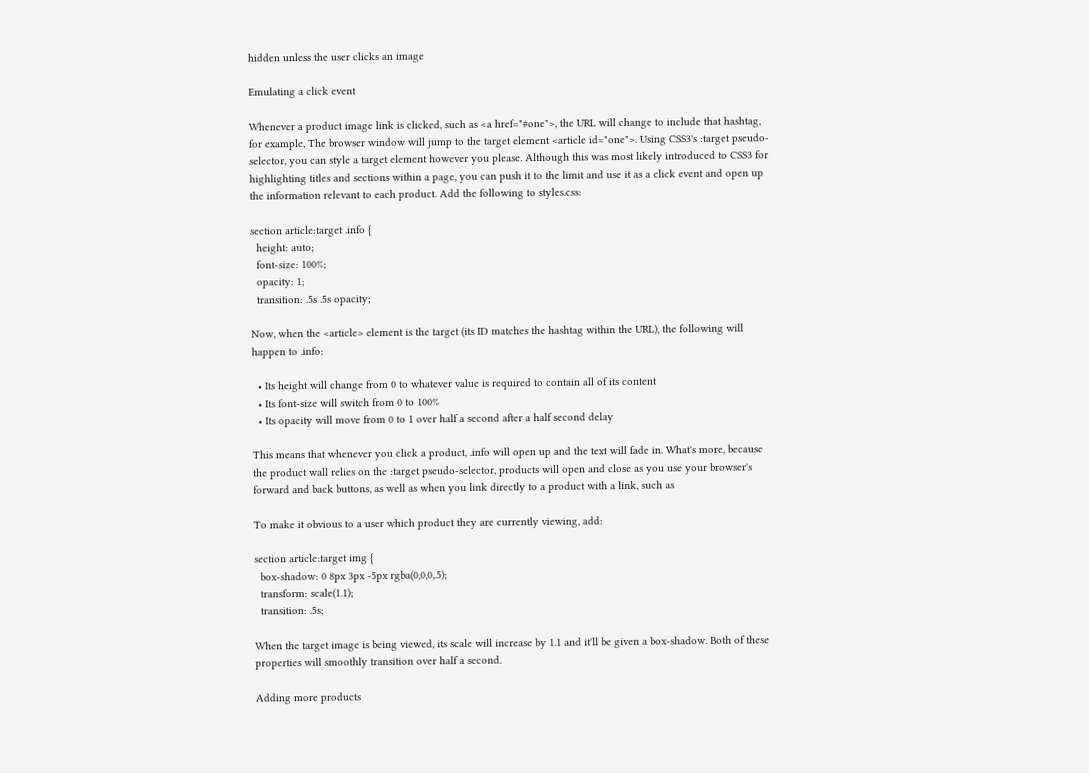hidden unless the user clicks an image

Emulating a click event

Whenever a product image link is clicked, such as <a href="#one">, the URL will change to include that hashtag, for example, The browser window will jump to the target element <article id="one">. Using CSS3's :target pseudo-selector, you can style a target element however you please. Although this was most likely introduced to CSS3 for highlighting titles and sections within a page, you can push it to the limit and use it as a click event and open up the information relevant to each product. Add the following to styles.css:

section article:target .info {
  height: auto;
  font-size: 100%;
  opacity: 1;
  transition: .5s .5s opacity;

Now, when the <article> element is the target (its ID matches the hashtag within the URL), the following will happen to .info:

  • Its height will change from 0 to whatever value is required to contain all of its content
  • Its font-size will switch from 0 to 100%
  • Its opacity will move from 0 to 1 over half a second after a half second delay

This means that whenever you click a product, .info will open up and the text will fade in. What's more, because the product wall relies on the :target pseudo-selector, products will open and close as you use your browser's forward and back buttons, as well as when you link directly to a product with a link, such as

To make it obvious to a user which product they are currently viewing, add:

section article:target img {
  box-shadow: 0 8px 3px -5px rgba(0,0,0,.5);
  transform: scale(1.1);
  transition: .5s;

When the target image is being viewed, its scale will increase by 1.1 and it'll be given a box-shadow. Both of these properties will smoothly transition over half a second.

Adding more products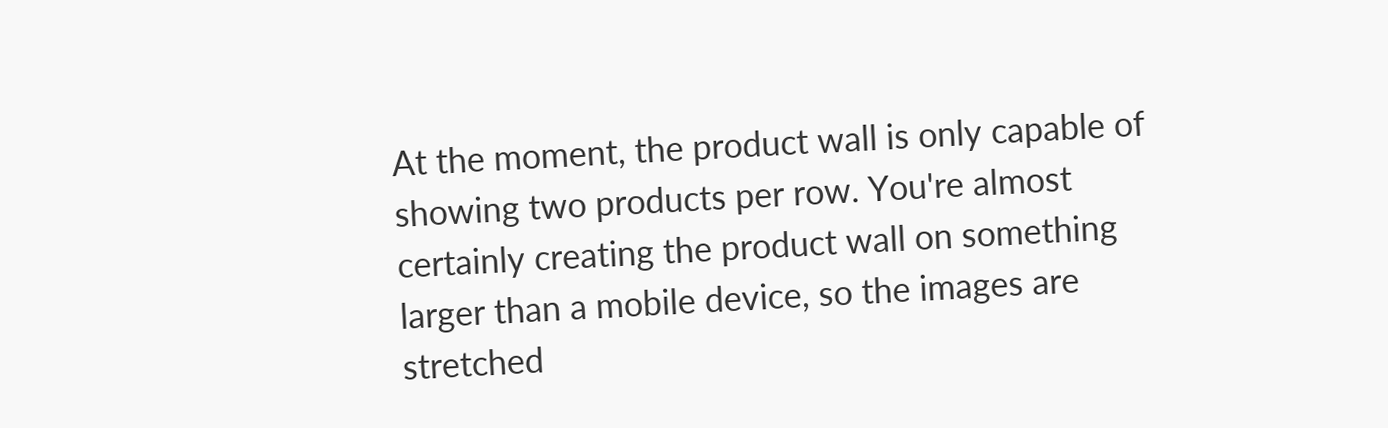At the moment, the product wall is only capable of showing two products per row. You're almost certainly creating the product wall on something larger than a mobile device, so the images are stretched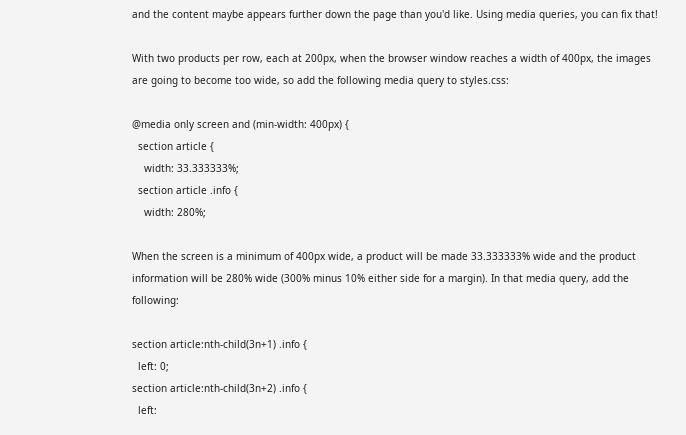and the content maybe appears further down the page than you'd like. Using media queries, you can fix that!

With two products per row, each at 200px, when the browser window reaches a width of 400px, the images are going to become too wide, so add the following media query to styles.css:

@media only screen and (min-width: 400px) {
  section article {
    width: 33.333333%;
  section article .info {
    width: 280%;

When the screen is a minimum of 400px wide, a product will be made 33.333333% wide and the product information will be 280% wide (300% minus 10% either side for a margin). In that media query, add the following:

section article:nth-child(3n+1) .info {
  left: 0;
section article:nth-child(3n+2) .info {
  left: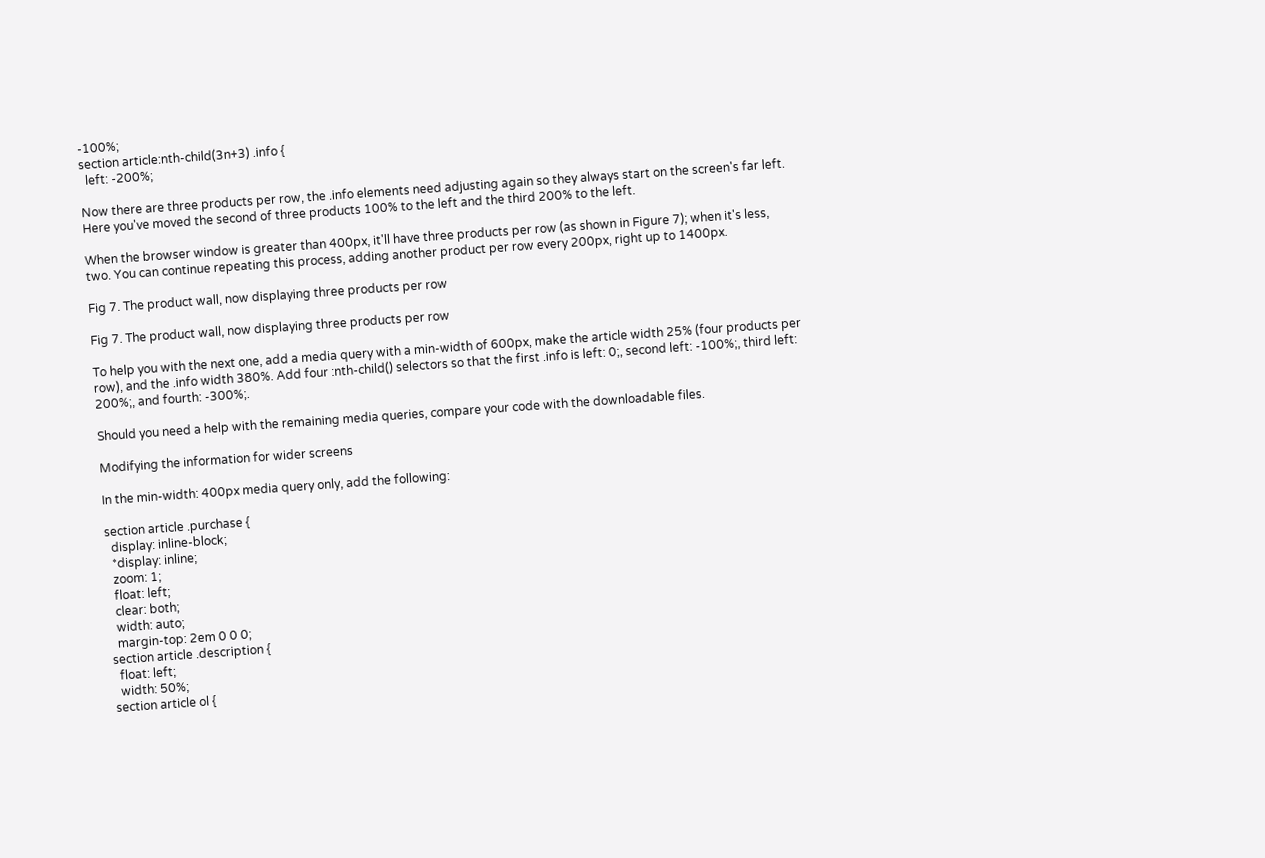-100%;
section article:nth-child(3n+3) .info {
  left: -200%;

Now there are three products per row, the .info elements need adjusting again so they always start on the screen's far left. Here you've moved the second of three products 100% to the left and the third 200% to the left.

When the browser window is greater than 400px, it'll have three products per row (as shown in Figure 7); when it's less, two. You can continue repeating this process, adding another product per row every 200px, right up to 1400px.

Fig 7. The product wall, now displaying three products per row

Fig 7. The product wall, now displaying three products per row

To help you with the next one, add a media query with a min-width of 600px, make the article width 25% (four products per row), and the .info width 380%. Add four :nth-child() selectors so that the first .info is left: 0;, second left: -100%;, third left: 200%;, and fourth: -300%;.

Should you need a help with the remaining media queries, compare your code with the downloadable files.

Modifying the information for wider screens

In the min-width: 400px media query only, add the following:

section article .purchase {
  display: inline-block;
  *display: inline;
  zoom: 1;
  float: left;
  clear: both;
  width: auto;
  margin-top: 2em 0 0 0;
section article .description {
  float: left;
  width: 50%;
section article ol {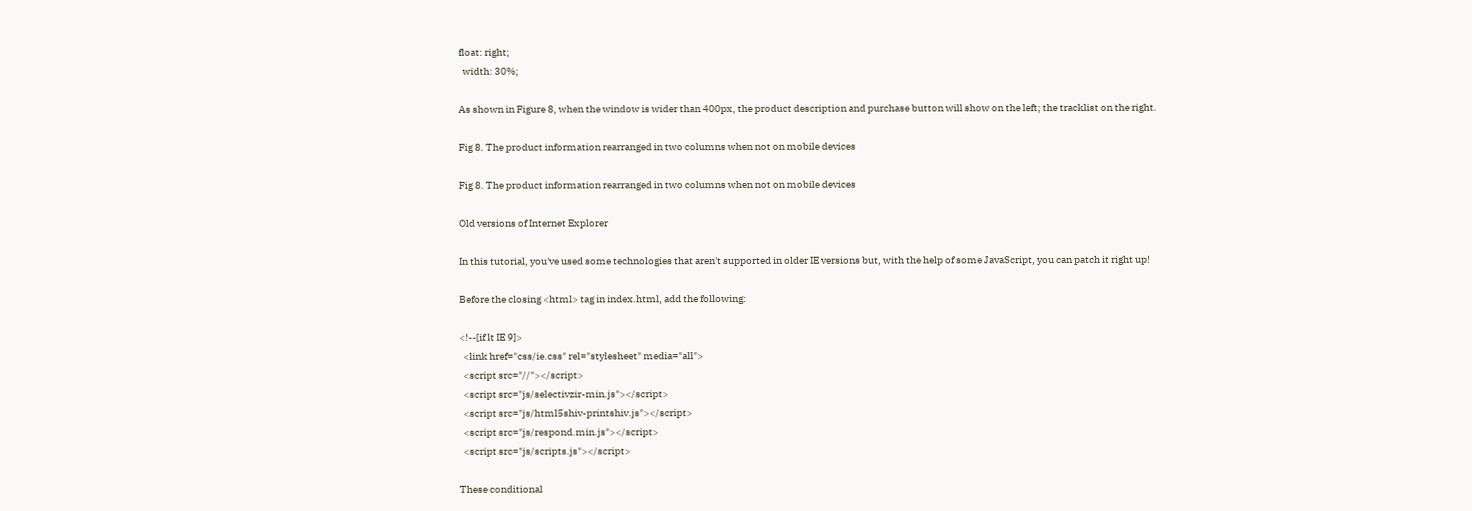float: right;
  width: 30%;

As shown in Figure 8, when the window is wider than 400px, the product description and purchase button will show on the left; the tracklist on the right.

Fig 8. The product information rearranged in two columns when not on mobile devices

Fig 8. The product information rearranged in two columns when not on mobile devices

Old versions of Internet Explorer

In this tutorial, you've used some technologies that aren't supported in older IE versions but, with the help of some JavaScript, you can patch it right up!

Before the closing <html> tag in index.html, add the following:

<!--[if lt IE 9]>
  <link href="css/ie.css" rel="stylesheet" media="all">
  <script src="//"></script>
  <script src="js/selectivzir-min.js"></script>
  <script src="js/html5shiv-printshiv.js"></script>
  <script src="js/respond.min.js"></script>
  <script src="js/scripts.js"></script>

These conditional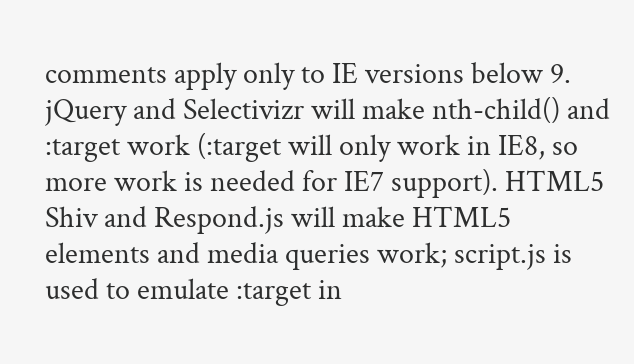comments apply only to IE versions below 9. jQuery and Selectivizr will make nth-child() and :target work (:target will only work in IE8, so more work is needed for IE7 support). HTML5 Shiv and Respond.js will make HTML5 elements and media queries work; script.js is used to emulate :target in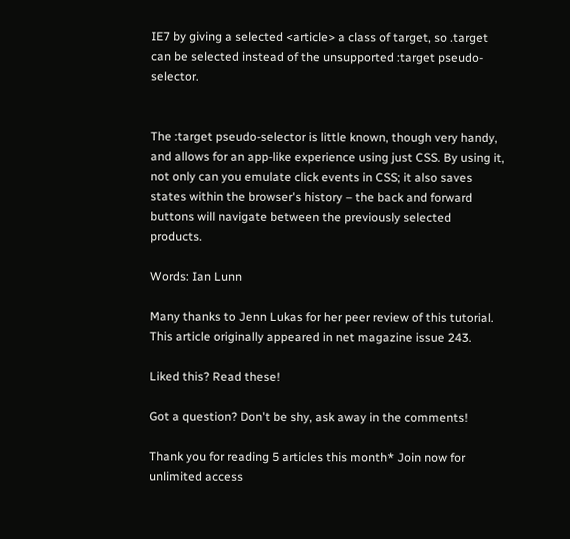IE7 by giving a selected <article> a class of target, so .target can be selected instead of the unsupported :target pseudo-selector.


The :target pseudo-selector is little known, though very handy, and allows for an app-like experience using just CSS. By using it, not only can you emulate click events in CSS; it also saves states within the browser's history – the back and forward buttons will navigate between the previously selected products.

Words: Ian Lunn

Many thanks to Jenn Lukas for her peer review of this tutorial. This article originally appeared in net magazine issue 243.

Liked this? Read these!

Got a question? Don't be shy, ask away in the comments!

Thank you for reading 5 articles this month* Join now for unlimited access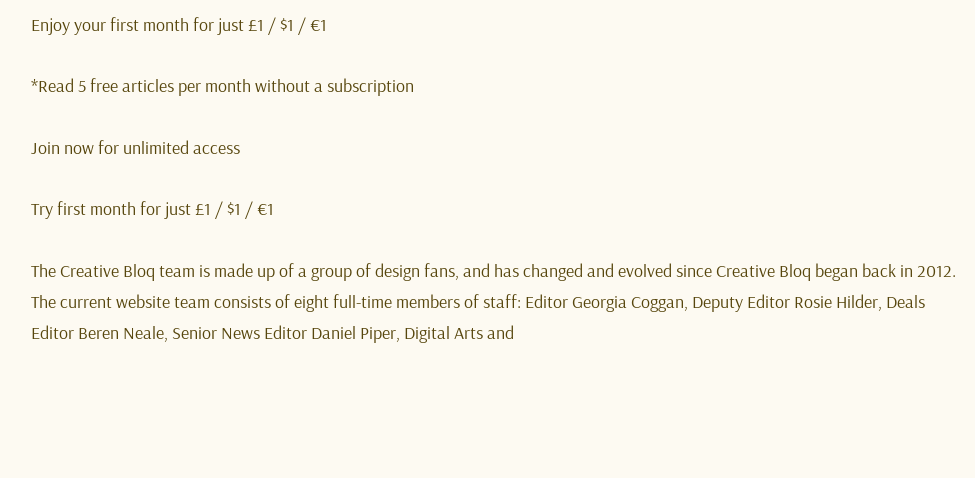Enjoy your first month for just £1 / $1 / €1

*Read 5 free articles per month without a subscription

Join now for unlimited access

Try first month for just £1 / $1 / €1

The Creative Bloq team is made up of a group of design fans, and has changed and evolved since Creative Bloq began back in 2012. The current website team consists of eight full-time members of staff: Editor Georgia Coggan, Deputy Editor Rosie Hilder, Deals Editor Beren Neale, Senior News Editor Daniel Piper, Digital Arts and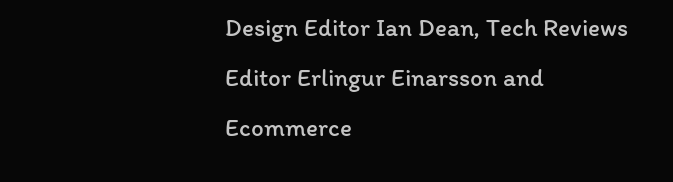Design Editor Ian Dean, Tech Reviews Editor Erlingur Einarsson and Ecommerce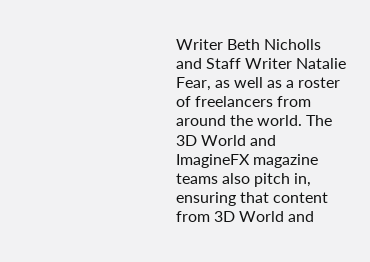Writer Beth Nicholls and Staff Writer Natalie Fear, as well as a roster of freelancers from around the world. The 3D World and ImagineFX magazine teams also pitch in, ensuring that content from 3D World and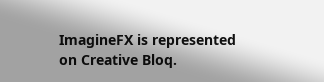ImagineFX is represented on Creative Bloq.